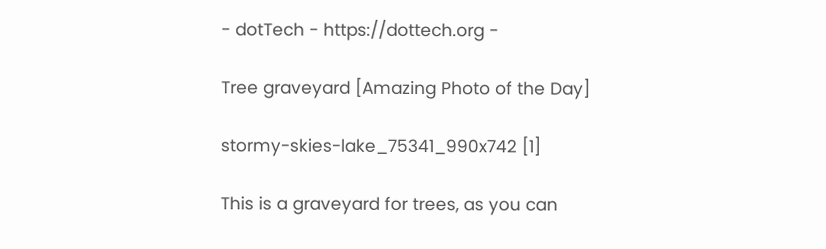- dotTech - https://dottech.org -

Tree graveyard [Amazing Photo of the Day]

stormy-skies-lake_75341_990x742 [1]

This is a graveyard for trees, as you can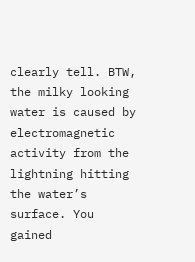clearly tell. BTW, the milky looking water is caused by electromagnetic activity from the lightning hitting the water’s surface. You gained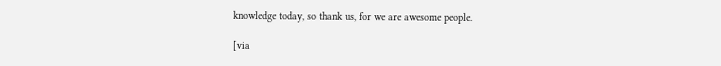knowledge today, so thank us, for we are awesome people.

[via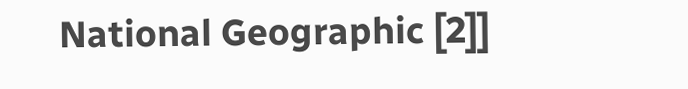National Geographic [2]]